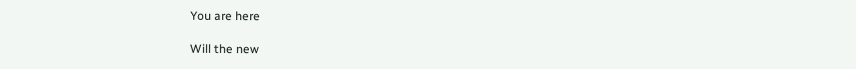You are here

Will the new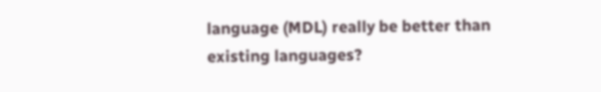language (MDL) really be better than existing languages?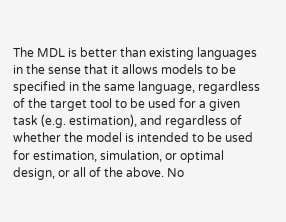The MDL is better than existing languages in the sense that it allows models to be specified in the same language, regardless of the target tool to be used for a given task (e.g. estimation), and regardless of whether the model is intended to be used for estimation, simulation, or optimal design, or all of the above. No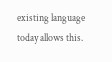existing language today allows this.